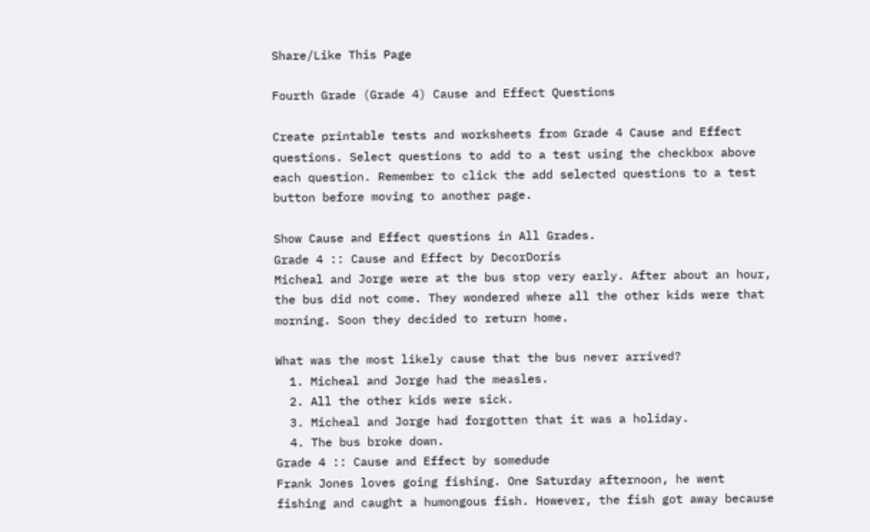Share/Like This Page

Fourth Grade (Grade 4) Cause and Effect Questions

Create printable tests and worksheets from Grade 4 Cause and Effect questions. Select questions to add to a test using the checkbox above each question. Remember to click the add selected questions to a test button before moving to another page.

Show Cause and Effect questions in All Grades.
Grade 4 :: Cause and Effect by DecorDoris
Micheal and Jorge were at the bus stop very early. After about an hour, the bus did not come. They wondered where all the other kids were that morning. Soon they decided to return home.

What was the most likely cause that the bus never arrived?
  1. Micheal and Jorge had the measles.
  2. All the other kids were sick.
  3. Micheal and Jorge had forgotten that it was a holiday.
  4. The bus broke down.
Grade 4 :: Cause and Effect by somedude
Frank Jones loves going fishing. One Saturday afternoon, he went fishing and caught a humongous fish. However, the fish got away because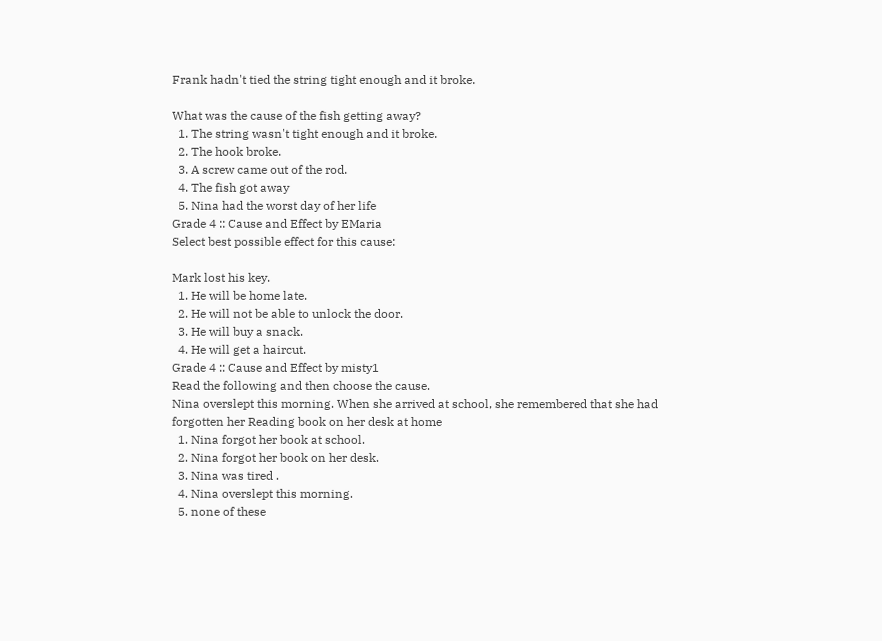Frank hadn't tied the string tight enough and it broke.

What was the cause of the fish getting away?
  1. The string wasn't tight enough and it broke.
  2. The hook broke.
  3. A screw came out of the rod.
  4. The fish got away
  5. Nina had the worst day of her life
Grade 4 :: Cause and Effect by EMaria
Select best possible effect for this cause:

Mark lost his key.
  1. He will be home late.
  2. He will not be able to unlock the door.
  3. He will buy a snack.
  4. He will get a haircut.
Grade 4 :: Cause and Effect by misty1
Read the following and then choose the cause.
Nina overslept this morning. When she arrived at school, she remembered that she had forgotten her Reading book on her desk at home
  1. Nina forgot her book at school.
  2. Nina forgot her book on her desk.
  3. Nina was tired .
  4. Nina overslept this morning.
  5. none of these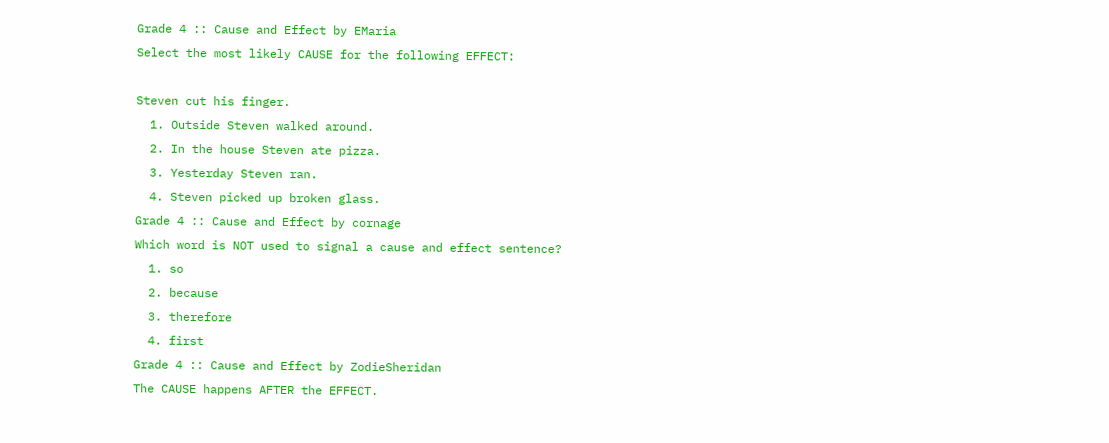Grade 4 :: Cause and Effect by EMaria
Select the most likely CAUSE for the following EFFECT:

Steven cut his finger.
  1. Outside Steven walked around.
  2. In the house Steven ate pizza.
  3. Yesterday Steven ran.
  4. Steven picked up broken glass.
Grade 4 :: Cause and Effect by cornage
Which word is NOT used to signal a cause and effect sentence?
  1. so
  2. because
  3. therefore
  4. first
Grade 4 :: Cause and Effect by ZodieSheridan
The CAUSE happens AFTER the EFFECT.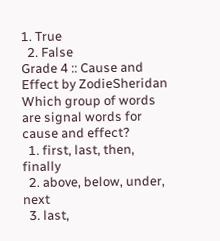1. True
  2. False
Grade 4 :: Cause and Effect by ZodieSheridan
Which group of words are signal words for cause and effect?
  1. first, last, then, finally
  2. above, below, under, next
  3. last,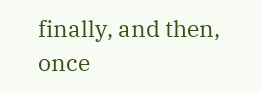finally, and then, once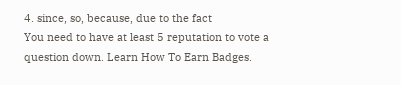4. since, so, because, due to the fact
You need to have at least 5 reputation to vote a question down. Learn How To Earn Badges.